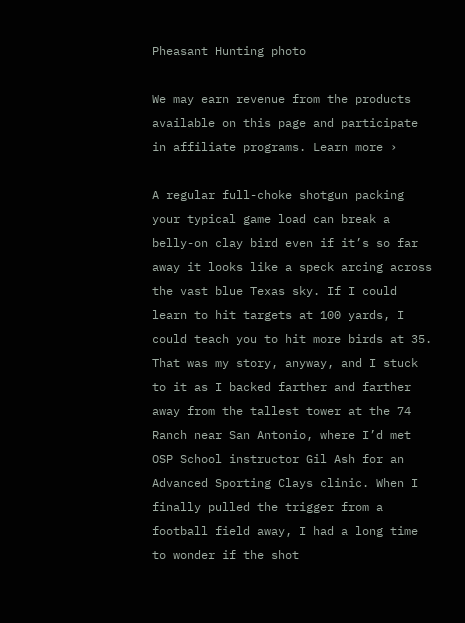Pheasant Hunting photo

We may earn revenue from the products available on this page and participate in affiliate programs. Learn more ›

A regular full-choke shotgun packing your typical game load can break a belly-on clay bird even if it’s so far away it looks like a speck arcing across the vast blue Texas sky. If I could learn to hit targets at 100 yards, I could teach you to hit more birds at 35. That was my story, anyway, and I stuck to it as I backed farther and farther away from the tallest tower at the 74 Ranch near San Antonio, where I’d met OSP School instructor Gil Ash for an Advanced Sporting Clays clinic. When I finally pulled the trigger from a football field away, I had a long time to wonder if the shot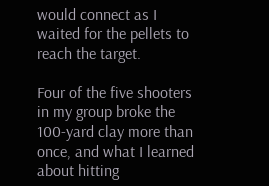would connect as I waited for the pellets to reach the target.

Four of the five shooters in my group broke the 100-yard clay more than once, and what I learned about hitting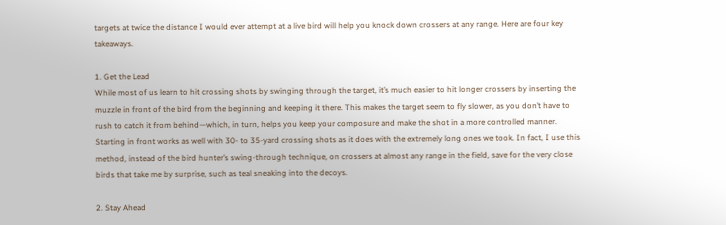targets at twice the distance I would ever attempt at a live bird will help you knock down crossers at any range. Here are four key takeaways.

1. Get the Lead
While most of us learn to hit crossing shots by swinging through the target, it’s much easier to hit longer crossers by inserting the muzzle in front of the bird from the beginning and keeping it there. This makes the target seem to fly slower, as you don’t have to rush to catch it from behind—which, in turn, helps you keep your composure and make the shot in a more controlled manner. Starting in front works as well with 30- to 35-yard crossing shots as it does with the extremely long ones we took. In fact, I use this method, instead of the bird hunter’s swing-through technique, on crossers at almost any range in the field, save for the very close birds that take me by surprise, such as teal sneaking into the decoys.

2. Stay Ahead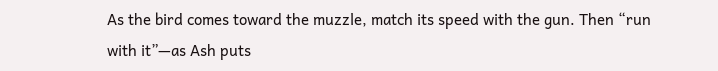As the bird comes toward the muzzle, match its speed with the gun. Then “run with it”—as Ash puts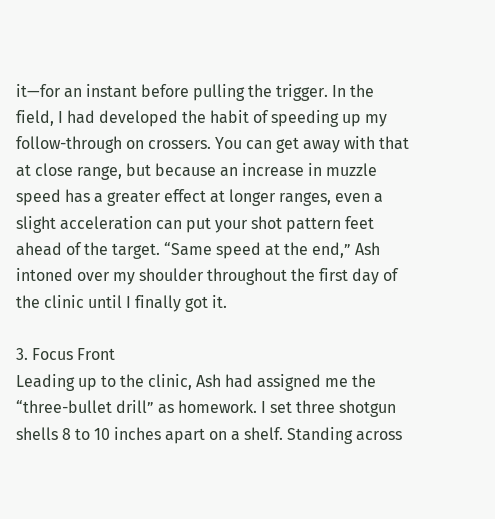it—for an instant before pulling the trigger. In the field, I had developed the habit of speeding up my follow-through on crossers. You can get away with that at close range, but because an increase in muzzle speed has a greater effect at longer ranges, even a slight acceleration can put your shot pattern feet ahead of the target. “Same speed at the end,” Ash intoned over my shoulder throughout the first day of the clinic until I finally got it.

3. Focus Front
Leading up to the clinic, Ash had assigned me the “three-bullet drill” as homework. I set three shotgun shells 8 to 10 inches apart on a shelf. Standing across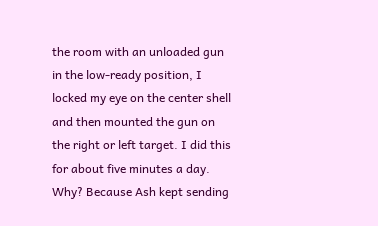the room with an unloaded gun in the low-ready position, I locked my eye on the center shell and then mounted the gun on the right or left target. I did this for about five minutes a day. Why? Because Ash kept sending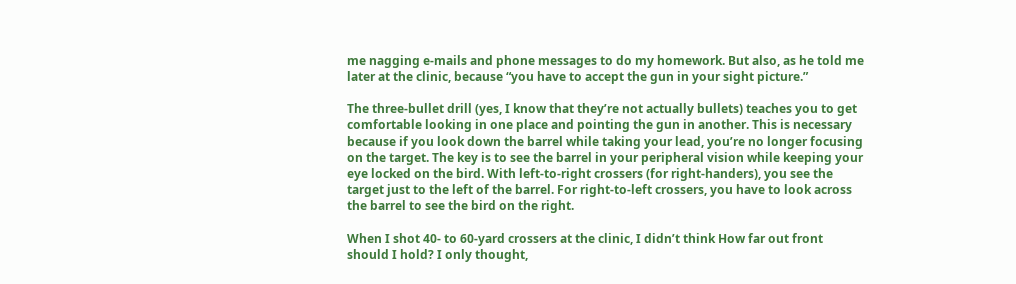me nagging e-mails and phone messages to do my homework. But also, as he told me later at the clinic, because “you have to accept the gun in your sight picture.”

The three-bullet drill (yes, I know that they’re not actually bullets) teaches you to get comfortable looking in one place and pointing the gun in another. This is necessary because if you look down the barrel while taking your lead, you’re no longer focusing on the target. The key is to see the barrel in your peripheral vision while keeping your eye locked on the bird. With left-to-right crossers (for right-handers), you see the target just to the left of the barrel. For right-to-left crossers, you have to look across the barrel to see the bird on the right.

When I shot 40- to 60-yard crossers at the clinic, I didn’t think How far out front should I hold? I only thought,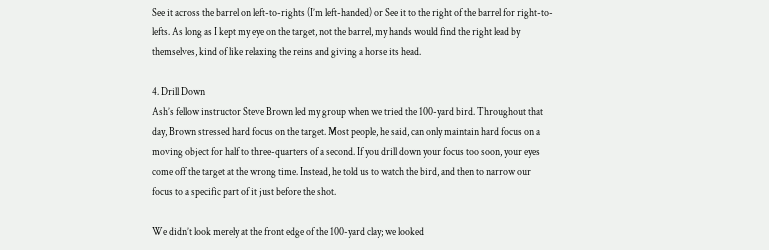See it across the barrel on left-to-rights (I’m left-handed) or See it to the right of the barrel for right-to-lefts. As long as I kept my eye on the target, not the barrel, my hands would find the right lead by themselves, kind of like relaxing the reins and giving a horse its head.

4. Drill Down
Ash’s fellow instructor Steve Brown led my group when we tried the 100-yard bird. Throughout that day, Brown stressed hard focus on the target. Most people, he said, can only maintain hard focus on a moving object for half to three-quarters of a second. If you drill down your focus too soon, your eyes come off the target at the wrong time. Instead, he told us to watch the bird, and then to narrow our focus to a specific part of it just before the shot.

We didn’t look merely at the front edge of the 100-yard clay; we looked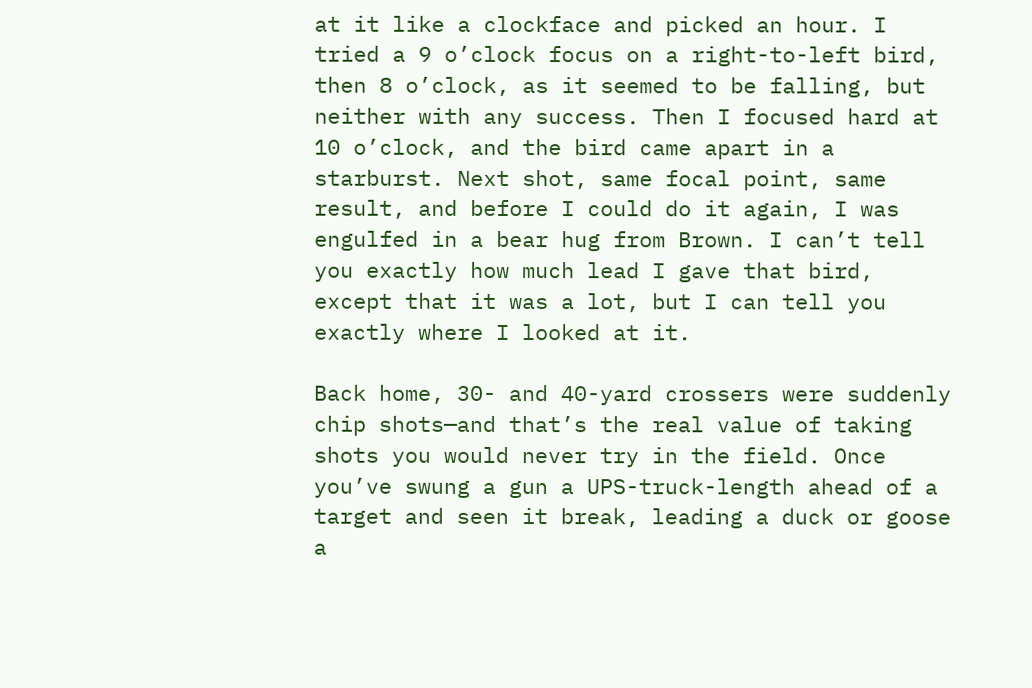at it like a clockface and picked an hour. I tried a 9 o’clock focus on a right-to-left bird, then 8 o’clock, as it seemed to be falling, but neither with any success. Then I focused hard at 10 o’clock, and the bird came apart in a starburst. Next shot, same focal point, same result, and before I could do it again, I was engulfed in a bear hug from Brown. I can’t tell you exactly how much lead I gave that bird, except that it was a lot, but I can tell you exactly where I looked at it.

Back home, 30- and 40-yard crossers were suddenly chip shots—and that’s the real value of taking shots you would never try in the field. Once you’ve swung a gun a UPS-truck-length ahead of a target and seen it break, leading a duck or goose a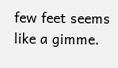few feet seems like a gimme.